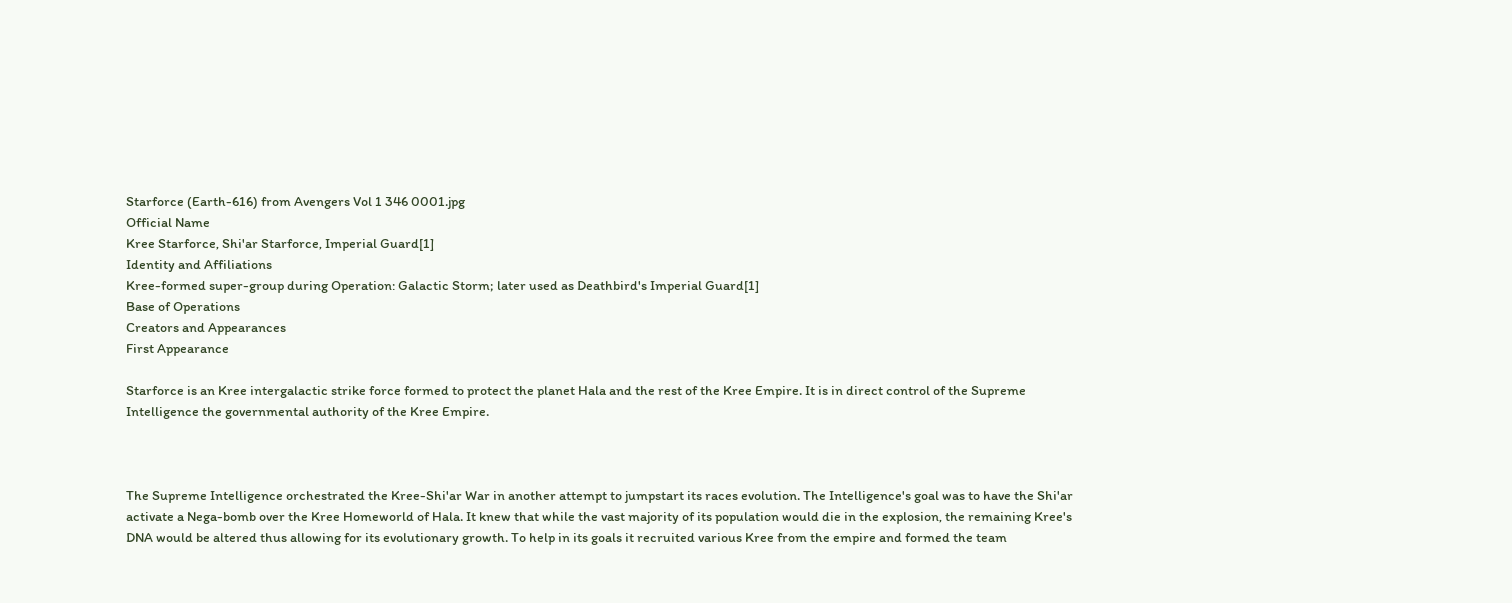Starforce (Earth-616) from Avengers Vol 1 346 0001.jpg
Official Name
Kree Starforce, Shi'ar Starforce, Imperial Guard[1]
Identity and Affiliations
Kree-formed super-group during Operation: Galactic Storm; later used as Deathbird's Imperial Guard[1]
Base of Operations
Creators and Appearances
First Appearance

Starforce is an Kree intergalactic strike force formed to protect the planet Hala and the rest of the Kree Empire. It is in direct control of the Supreme Intelligence the governmental authority of the Kree Empire.



The Supreme Intelligence orchestrated the Kree-Shi'ar War in another attempt to jumpstart its races evolution. The Intelligence's goal was to have the Shi'ar activate a Nega-bomb over the Kree Homeworld of Hala. It knew that while the vast majority of its population would die in the explosion, the remaining Kree's DNA would be altered thus allowing for its evolutionary growth. To help in its goals it recruited various Kree from the empire and formed the team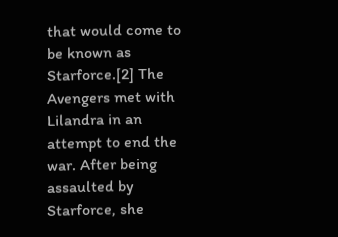that would come to be known as Starforce.[2] The Avengers met with Lilandra in an attempt to end the war. After being assaulted by Starforce, she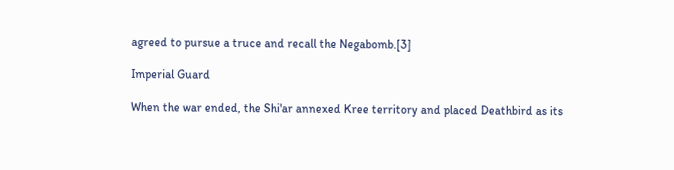agreed to pursue a truce and recall the Negabomb.[3]

Imperial Guard

When the war ended, the Shi'ar annexed Kree territory and placed Deathbird as its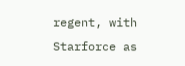regent, with Starforce as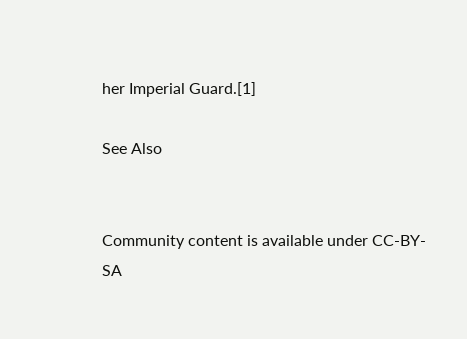her Imperial Guard.[1]

See Also


Community content is available under CC-BY-SA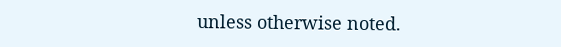unless otherwise noted.